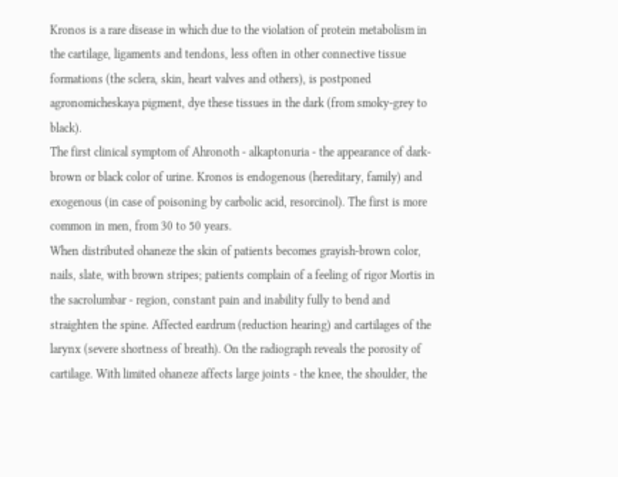Kronos is a rare disease in which due to the violation of protein metabolism in the cartilage, ligaments and tendons, less often in other connective tissue formations (the sclera, skin, heart valves and others), is postponed agronomicheskaya pigment, dye these tissues in the dark (from smoky-grey to black).
The first clinical symptom of Ahronoth - alkaptonuria - the appearance of dark-brown or black color of urine. Kronos is endogenous (hereditary, family) and exogenous (in case of poisoning by carbolic acid, resorcinol). The first is more common in men, from 30 to 50 years.
When distributed ohaneze the skin of patients becomes grayish-brown color, nails, slate, with brown stripes; patients complain of a feeling of rigor Mortis in the sacrolumbar - region, constant pain and inability fully to bend and straighten the spine. Affected eardrum (reduction hearing) and cartilages of the larynx (severe shortness of breath). On the radiograph reveals the porosity of cartilage. With limited ohaneze affects large joints - the knee, the shoulder, the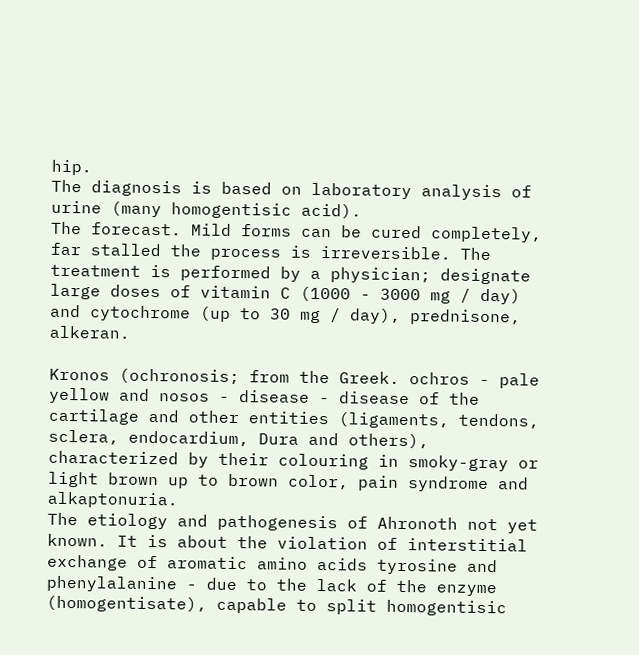hip.
The diagnosis is based on laboratory analysis of urine (many homogentisic acid).
The forecast. Mild forms can be cured completely, far stalled the process is irreversible. The treatment is performed by a physician; designate large doses of vitamin C (1000 - 3000 mg / day) and cytochrome (up to 30 mg / day), prednisone, alkeran.

Kronos (ochronosis; from the Greek. ochros - pale yellow and nosos - disease - disease of the cartilage and other entities (ligaments, tendons, sclera, endocardium, Dura and others), characterized by their colouring in smoky-gray or light brown up to brown color, pain syndrome and alkaptonuria.
The etiology and pathogenesis of Ahronoth not yet known. It is about the violation of interstitial exchange of aromatic amino acids tyrosine and phenylalanine - due to the lack of the enzyme (homogentisate), capable to split homogentisic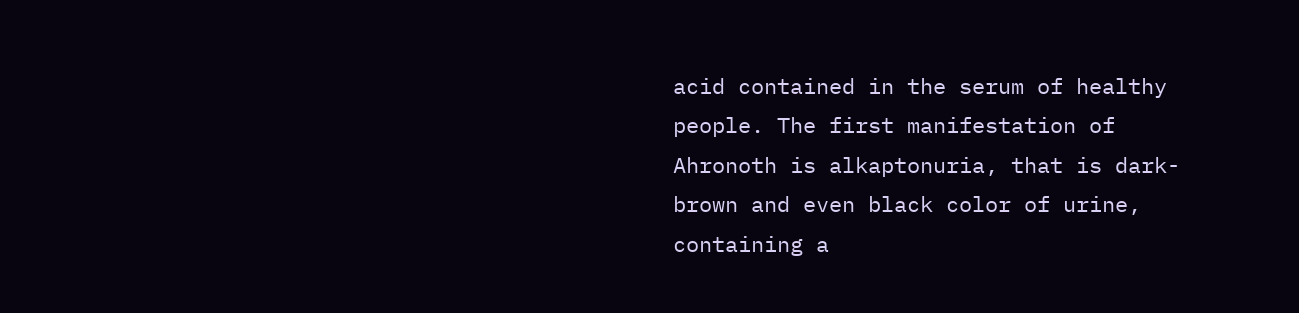acid contained in the serum of healthy people. The first manifestation of Ahronoth is alkaptonuria, that is dark-brown and even black color of urine, containing a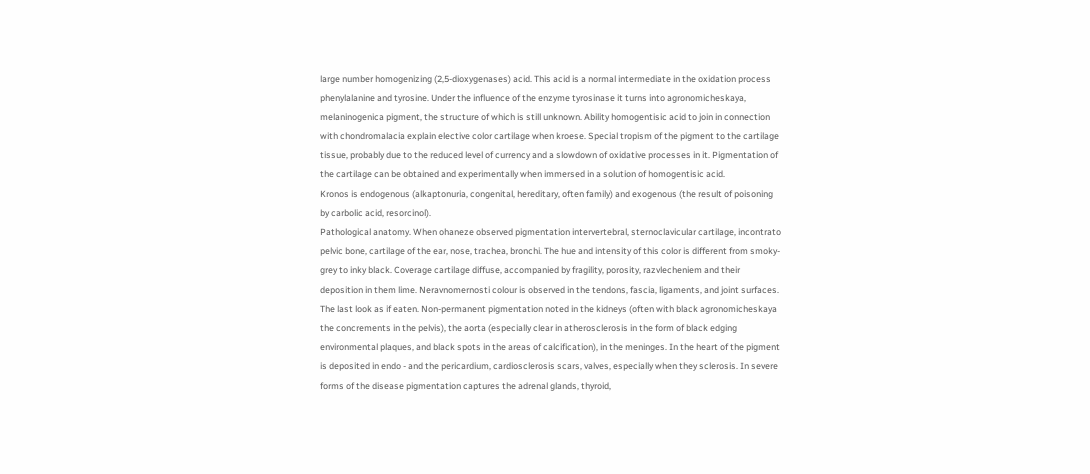large number homogenizing (2,5-dioxygenases) acid. This acid is a normal intermediate in the oxidation process phenylalanine and tyrosine. Under the influence of the enzyme tyrosinase it turns into agronomicheskaya, melaninogenica pigment, the structure of which is still unknown. Ability homogentisic acid to join in connection with chondromalacia explain elective color cartilage when kroese. Special tropism of the pigment to the cartilage tissue, probably due to the reduced level of currency and a slowdown of oxidative processes in it. Pigmentation of the cartilage can be obtained and experimentally when immersed in a solution of homogentisic acid.
Kronos is endogenous (alkaptonuria, congenital, hereditary, often family) and exogenous (the result of poisoning by carbolic acid, resorcinol).
Pathological anatomy. When ohaneze observed pigmentation intervertebral, sternoclavicular cartilage, incontrato pelvic bone, cartilage of the ear, nose, trachea, bronchi. The hue and intensity of this color is different from smoky-grey to inky black. Coverage cartilage diffuse, accompanied by fragility, porosity, razvlecheniem and their deposition in them lime. Neravnomernosti colour is observed in the tendons, fascia, ligaments, and joint surfaces. The last look as if eaten. Non-permanent pigmentation noted in the kidneys (often with black agronomicheskaya the concrements in the pelvis), the aorta (especially clear in atherosclerosis in the form of black edging environmental plaques, and black spots in the areas of calcification), in the meninges. In the heart of the pigment is deposited in endo - and the pericardium, cardiosclerosis scars, valves, especially when they sclerosis. In severe forms of the disease pigmentation captures the adrenal glands, thyroid,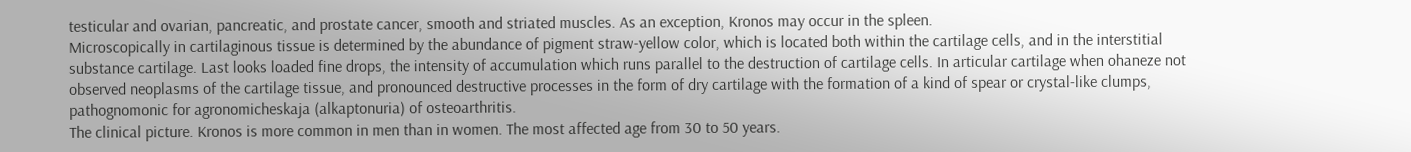testicular and ovarian, pancreatic, and prostate cancer, smooth and striated muscles. As an exception, Kronos may occur in the spleen.
Microscopically in cartilaginous tissue is determined by the abundance of pigment straw-yellow color, which is located both within the cartilage cells, and in the interstitial substance cartilage. Last looks loaded fine drops, the intensity of accumulation which runs parallel to the destruction of cartilage cells. In articular cartilage when ohaneze not observed neoplasms of the cartilage tissue, and pronounced destructive processes in the form of dry cartilage with the formation of a kind of spear or crystal-like clumps, pathognomonic for agronomicheskaja (alkaptonuria) of osteoarthritis.
The clinical picture. Kronos is more common in men than in women. The most affected age from 30 to 50 years.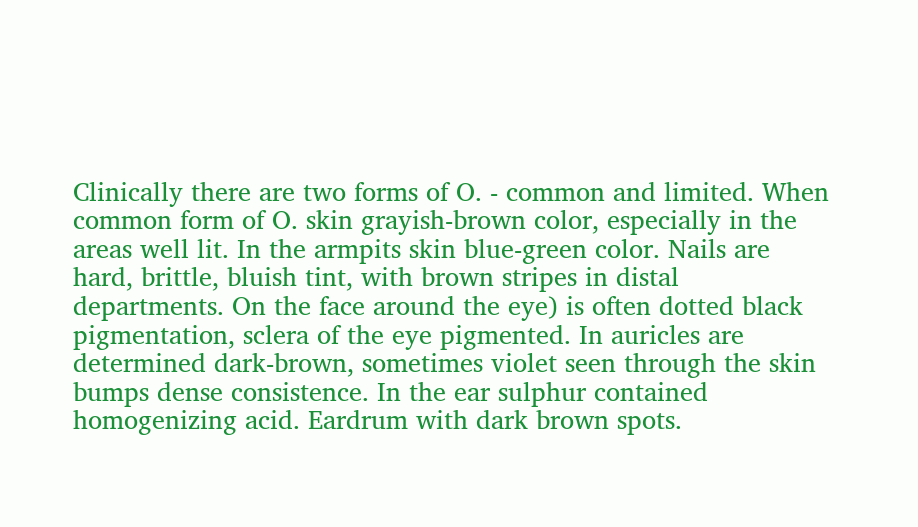Clinically there are two forms of O. - common and limited. When common form of O. skin grayish-brown color, especially in the areas well lit. In the armpits skin blue-green color. Nails are hard, brittle, bluish tint, with brown stripes in distal departments. On the face around the eye) is often dotted black pigmentation, sclera of the eye pigmented. In auricles are determined dark-brown, sometimes violet seen through the skin bumps dense consistence. In the ear sulphur contained homogenizing acid. Eardrum with dark brown spots.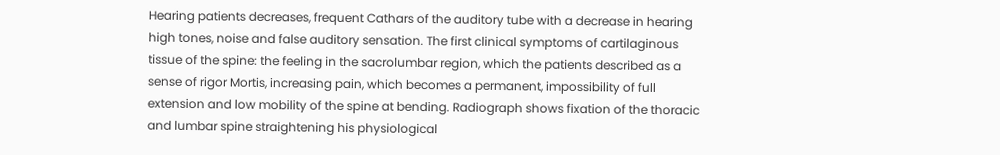Hearing patients decreases, frequent Cathars of the auditory tube with a decrease in hearing high tones, noise and false auditory sensation. The first clinical symptoms of cartilaginous tissue of the spine: the feeling in the sacrolumbar region, which the patients described as a sense of rigor Mortis, increasing pain, which becomes a permanent, impossibility of full extension and low mobility of the spine at bending. Radiograph shows fixation of the thoracic and lumbar spine straightening his physiological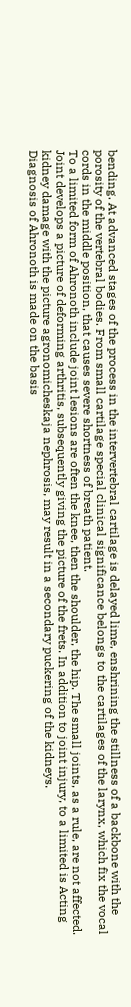bending. At advanced stages of the process in the intervertebral cartilage is delayed lime, enshrining the stillness of a backbone with the porosity of the vertebral bodies. From small cartilage special clinical significance belongs to the cartilages of the larynx, which fix the vocal cords in the middle position, that causes severe shortness of breath patient.
To a limited form of Ahronoth include joint lesions are often the knee, then the shoulder, the hip. The small joints, as a rule, are not affected. Joint develops a picture of deforming arthritis, subsequently giving the picture of the frets. In addition to joint injury, to a limited is Acting kidney damage with the picture agronomicheskaja nephrosis, may result in a secondary puckering of the kidneys.
Diagnosis of Ahronoth is made on the basis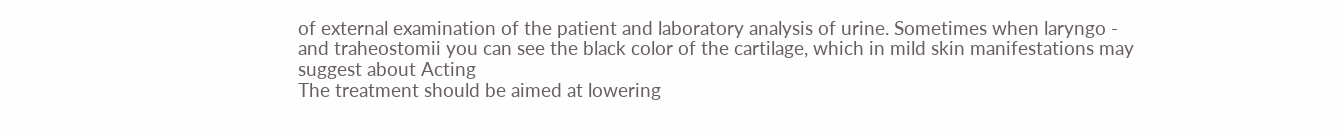of external examination of the patient and laboratory analysis of urine. Sometimes when laryngo - and traheostomii you can see the black color of the cartilage, which in mild skin manifestations may suggest about Acting
The treatment should be aimed at lowering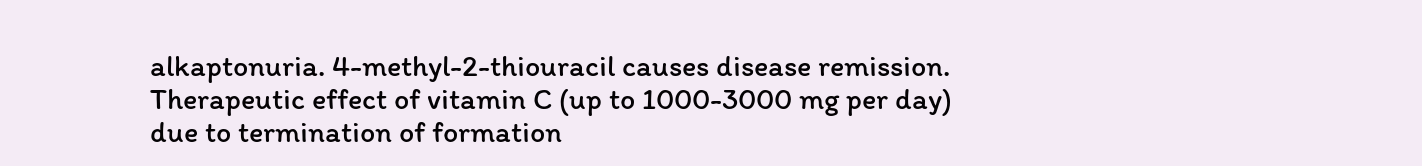alkaptonuria. 4-methyl-2-thiouracil causes disease remission. Therapeutic effect of vitamin C (up to 1000-3000 mg per day) due to termination of formation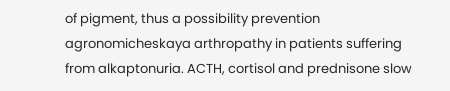of pigment, thus a possibility prevention agronomicheskaya arthropathy in patients suffering from alkaptonuria. ACTH, cortisol and prednisone slow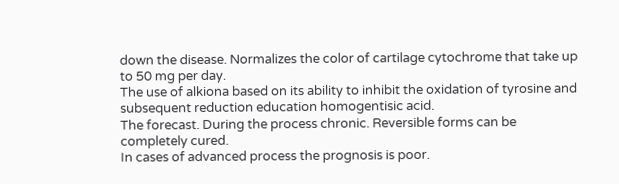down the disease. Normalizes the color of cartilage cytochrome that take up to 50 mg per day.
The use of alkiona based on its ability to inhibit the oxidation of tyrosine and subsequent reduction education homogentisic acid.
The forecast. During the process chronic. Reversible forms can be completely cured.
In cases of advanced process the prognosis is poor.